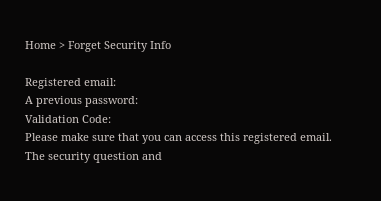Home > Forget Security Info

Registered email:
A previous password:
Validation Code:
Please make sure that you can access this registered email.
The security question and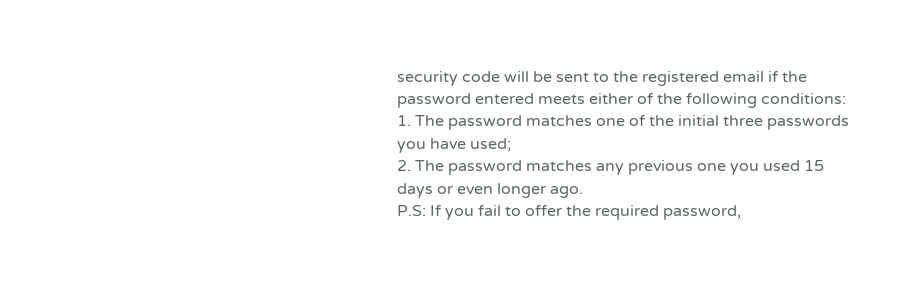security code will be sent to the registered email if the password entered meets either of the following conditions:
1. The password matches one of the initial three passwords you have used;
2. The password matches any previous one you used 15 days or even longer ago.
P.S: If you fail to offer the required password,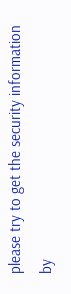please try to get the security information by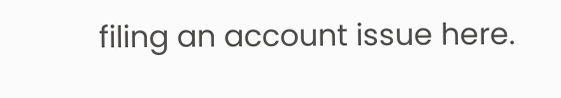filing an account issue here.